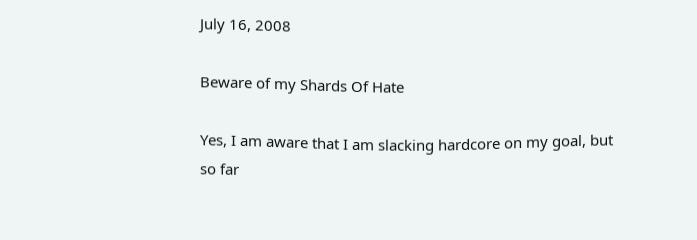July 16, 2008

Beware of my Shards Of Hate

Yes, I am aware that I am slacking hardcore on my goal, but so far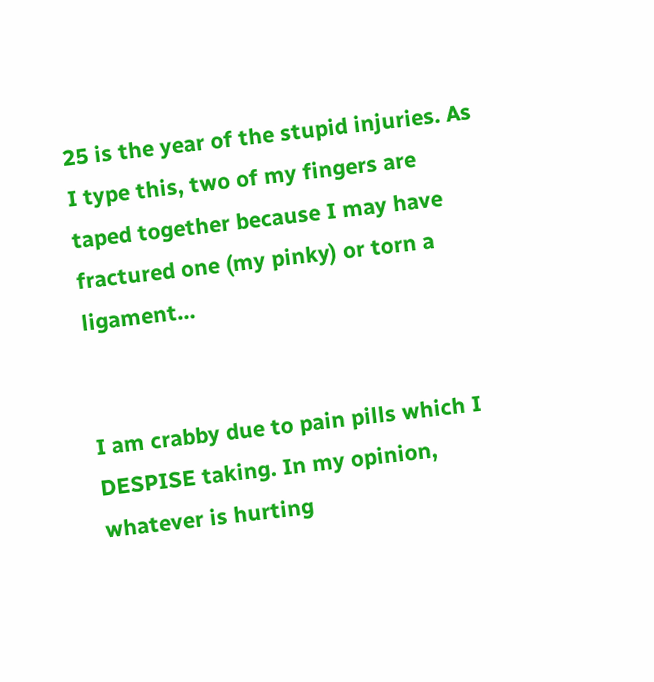25 is the year of the stupid injuries. As I type this, two of my fingers are taped together because I may have fractured one (my pinky) or torn a ligament…


I am crabby due to pain pills which I DESPISE taking. In my opinion, whatever is hurting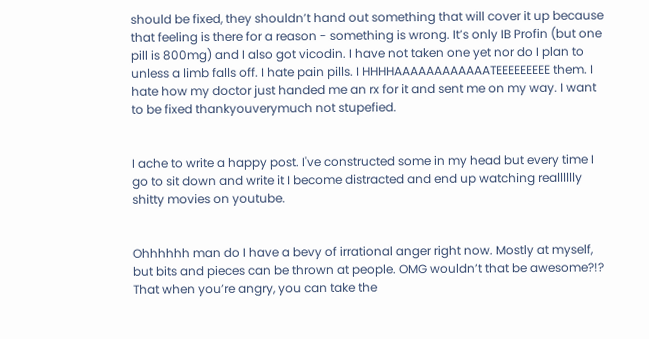should be fixed, they shouldn’t hand out something that will cover it up because that feeling is there for a reason - something is wrong. It’s only IB Profin (but one pill is 800mg) and I also got vicodin. I have not taken one yet nor do I plan to unless a limb falls off. I hate pain pills. I HHHHAAAAAAAAAAAATEEEEEEEEE them. I hate how my doctor just handed me an rx for it and sent me on my way. I want to be fixed thankyouverymuch not stupefied.


I ache to write a happy post. I've constructed some in my head but every time I go to sit down and write it I become distracted and end up watching realllllly shitty movies on youtube.


Ohhhhhh man do I have a bevy of irrational anger right now. Mostly at myself, but bits and pieces can be thrown at people. OMG wouldn’t that be awesome?!? That when you’re angry, you can take the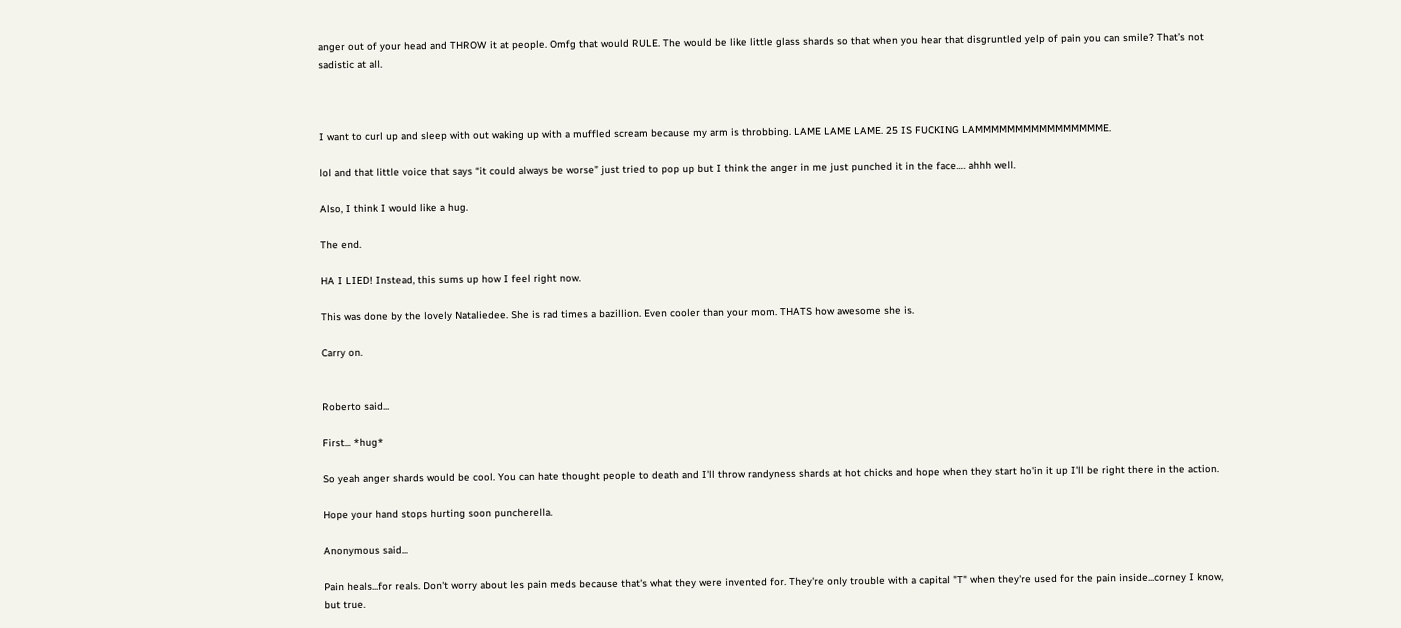anger out of your head and THROW it at people. Omfg that would RULE. The would be like little glass shards so that when you hear that disgruntled yelp of pain you can smile? That’s not sadistic at all.



I want to curl up and sleep with out waking up with a muffled scream because my arm is throbbing. LAME LAME LAME. 25 IS FUCKING LAMMMMMMMMMMMMMMMME.

lol and that little voice that says “it could always be worse” just tried to pop up but I think the anger in me just punched it in the face…. ahhh well.

Also, I think I would like a hug.

The end.

HA I LIED! Instead, this sums up how I feel right now.

This was done by the lovely Nataliedee. She is rad times a bazillion. Even cooler than your mom. THATS how awesome she is.

Carry on.


Roberto said...

First... *hug*

So yeah anger shards would be cool. You can hate thought people to death and I'll throw randyness shards at hot chicks and hope when they start ho'in it up I'll be right there in the action.

Hope your hand stops hurting soon puncherella.

Anonymous said...

Pain heals...for reals. Don't worry about les pain meds because that's what they were invented for. They're only trouble with a capital "T" when they're used for the pain inside...corney I know, but true.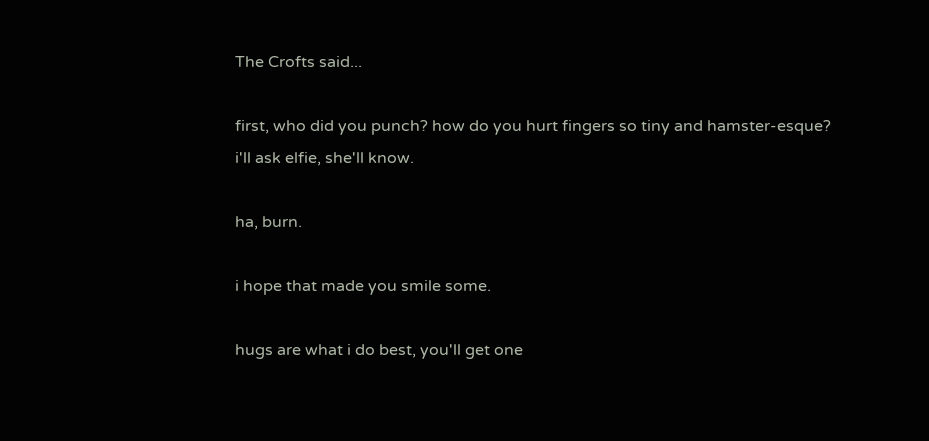The Crofts said...

first, who did you punch? how do you hurt fingers so tiny and hamster-esque? i'll ask elfie, she'll know.

ha, burn.

i hope that made you smile some.

hugs are what i do best, you'll get one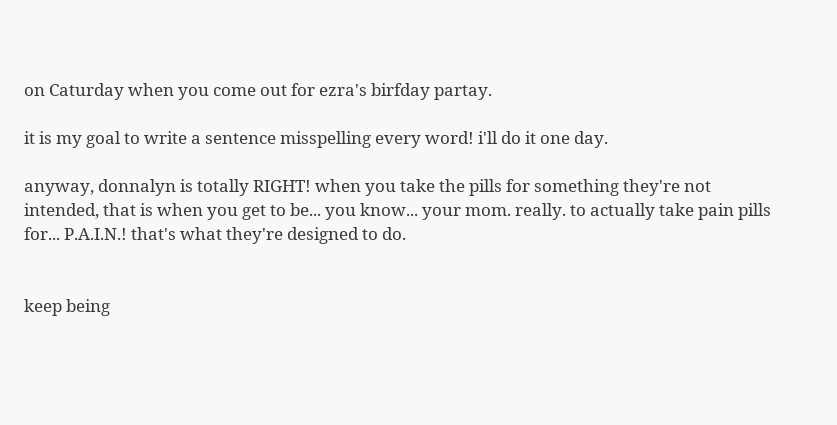on Caturday when you come out for ezra's birfday partay.

it is my goal to write a sentence misspelling every word! i'll do it one day.

anyway, donnalyn is totally RIGHT! when you take the pills for something they're not intended, that is when you get to be... you know... your mom. really. to actually take pain pills for... P.A.I.N.! that's what they're designed to do.


keep being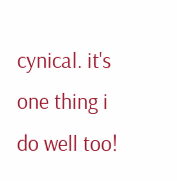cynical. it's one thing i do well too!